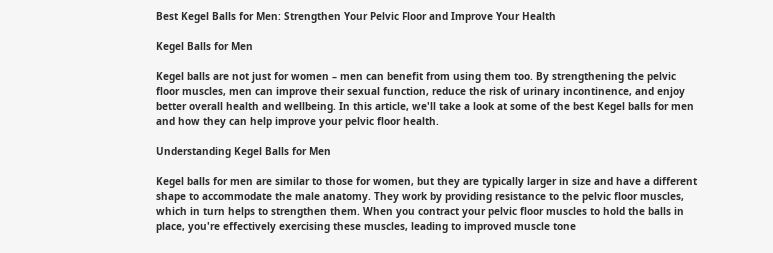Best Kegel Balls for Men: Strengthen Your Pelvic Floor and Improve Your Health

Kegel Balls for Men

Kegel balls are not just for women – men can benefit from using them too. By strengthening the pelvic floor muscles, men can improve their sexual function, reduce the risk of urinary incontinence, and enjoy better overall health and wellbeing. In this article, we'll take a look at some of the best Kegel balls for men and how they can help improve your pelvic floor health.

Understanding Kegel Balls for Men

Kegel balls for men are similar to those for women, but they are typically larger in size and have a different shape to accommodate the male anatomy. They work by providing resistance to the pelvic floor muscles, which in turn helps to strengthen them. When you contract your pelvic floor muscles to hold the balls in place, you're effectively exercising these muscles, leading to improved muscle tone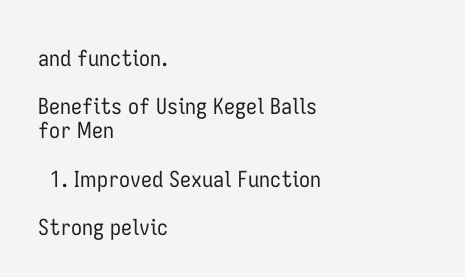and function.

Benefits of Using Kegel Balls for Men

  1. Improved Sexual Function

Strong pelvic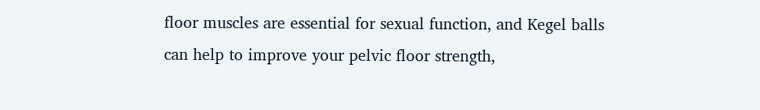floor muscles are essential for sexual function, and Kegel balls can help to improve your pelvic floor strength,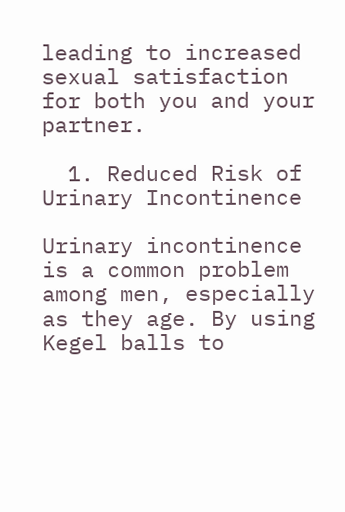leading to increased sexual satisfaction for both you and your partner.

  1. Reduced Risk of Urinary Incontinence

Urinary incontinence is a common problem among men, especially as they age. By using Kegel balls to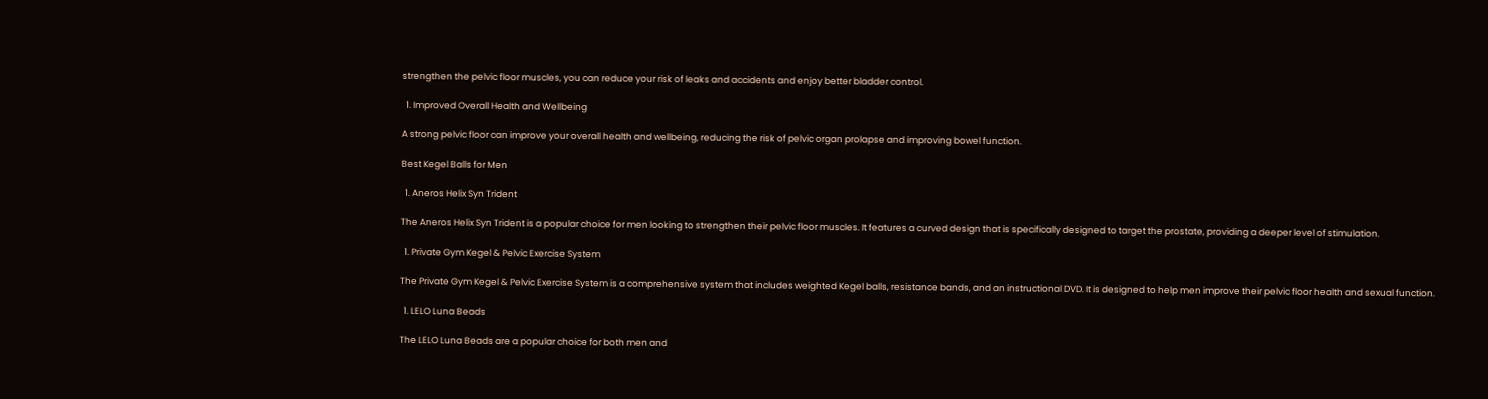strengthen the pelvic floor muscles, you can reduce your risk of leaks and accidents and enjoy better bladder control.

  1. Improved Overall Health and Wellbeing

A strong pelvic floor can improve your overall health and wellbeing, reducing the risk of pelvic organ prolapse and improving bowel function.

Best Kegel Balls for Men

  1. Aneros Helix Syn Trident

The Aneros Helix Syn Trident is a popular choice for men looking to strengthen their pelvic floor muscles. It features a curved design that is specifically designed to target the prostate, providing a deeper level of stimulation.

  1. Private Gym Kegel & Pelvic Exercise System

The Private Gym Kegel & Pelvic Exercise System is a comprehensive system that includes weighted Kegel balls, resistance bands, and an instructional DVD. It is designed to help men improve their pelvic floor health and sexual function.

  1. LELO Luna Beads

The LELO Luna Beads are a popular choice for both men and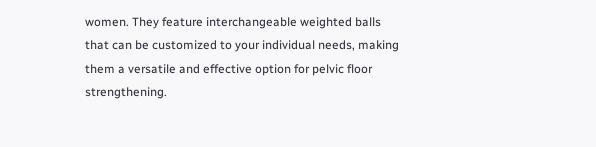women. They feature interchangeable weighted balls that can be customized to your individual needs, making them a versatile and effective option for pelvic floor strengthening.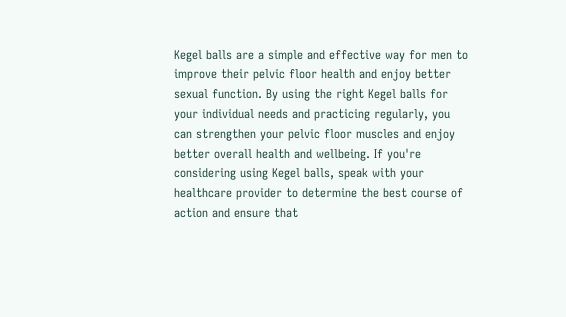Kegel balls are a simple and effective way for men to improve their pelvic floor health and enjoy better sexual function. By using the right Kegel balls for your individual needs and practicing regularly, you can strengthen your pelvic floor muscles and enjoy better overall health and wellbeing. If you're considering using Kegel balls, speak with your healthcare provider to determine the best course of action and ensure that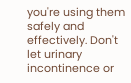you're using them safely and effectively. Don't let urinary incontinence or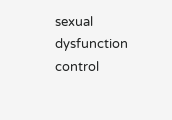sexual dysfunction control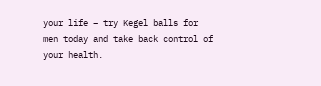your life – try Kegel balls for men today and take back control of your health.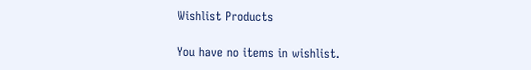Wishlist Products

You have no items in wishlist.